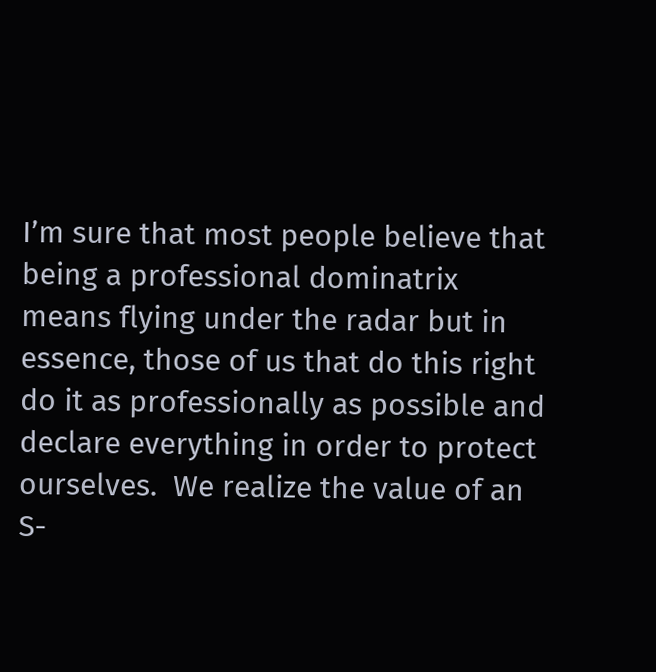I’m sure that most people believe that being a professional dominatrix means flying under the radar but in essence, those of us that do this right do it as professionally as possible and declare everything in order to protect ourselves.  We realize the value of an S-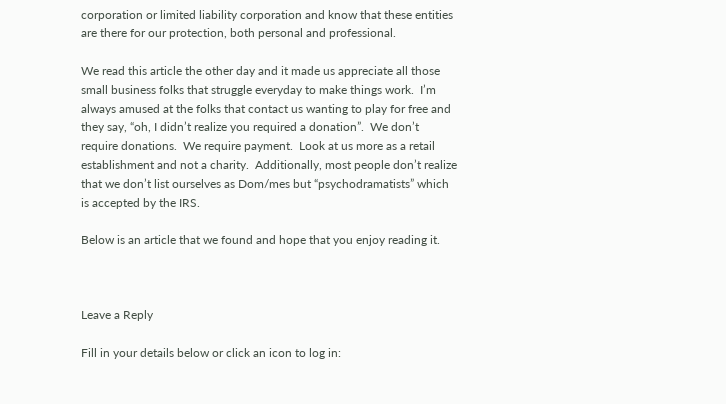corporation or limited liability corporation and know that these entities are there for our protection, both personal and professional.

We read this article the other day and it made us appreciate all those small business folks that struggle everyday to make things work.  I’m always amused at the folks that contact us wanting to play for free and they say, “oh, I didn’t realize you required a donation”.  We don’t require donations.  We require payment.  Look at us more as a retail establishment and not a charity.  Additionally, most people don’t realize that we don’t list ourselves as Dom/mes but “psychodramatists” which is accepted by the IRS.

Below is an article that we found and hope that you enjoy reading it.



Leave a Reply

Fill in your details below or click an icon to log in: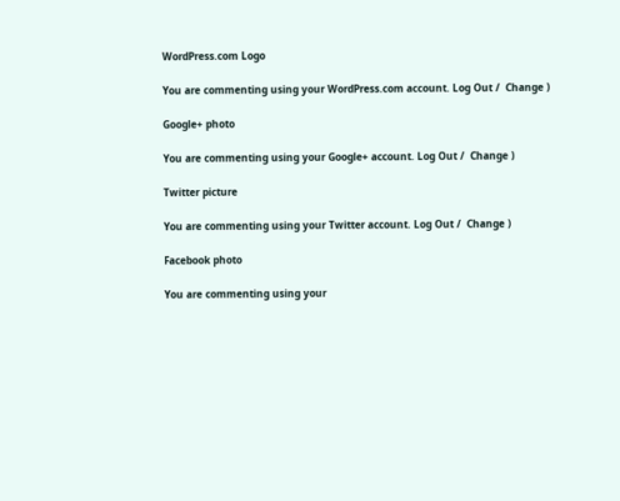WordPress.com Logo

You are commenting using your WordPress.com account. Log Out /  Change )

Google+ photo

You are commenting using your Google+ account. Log Out /  Change )

Twitter picture

You are commenting using your Twitter account. Log Out /  Change )

Facebook photo

You are commenting using your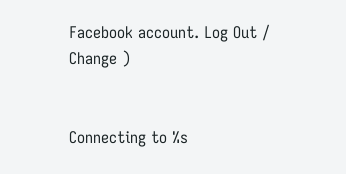Facebook account. Log Out /  Change )


Connecting to %s